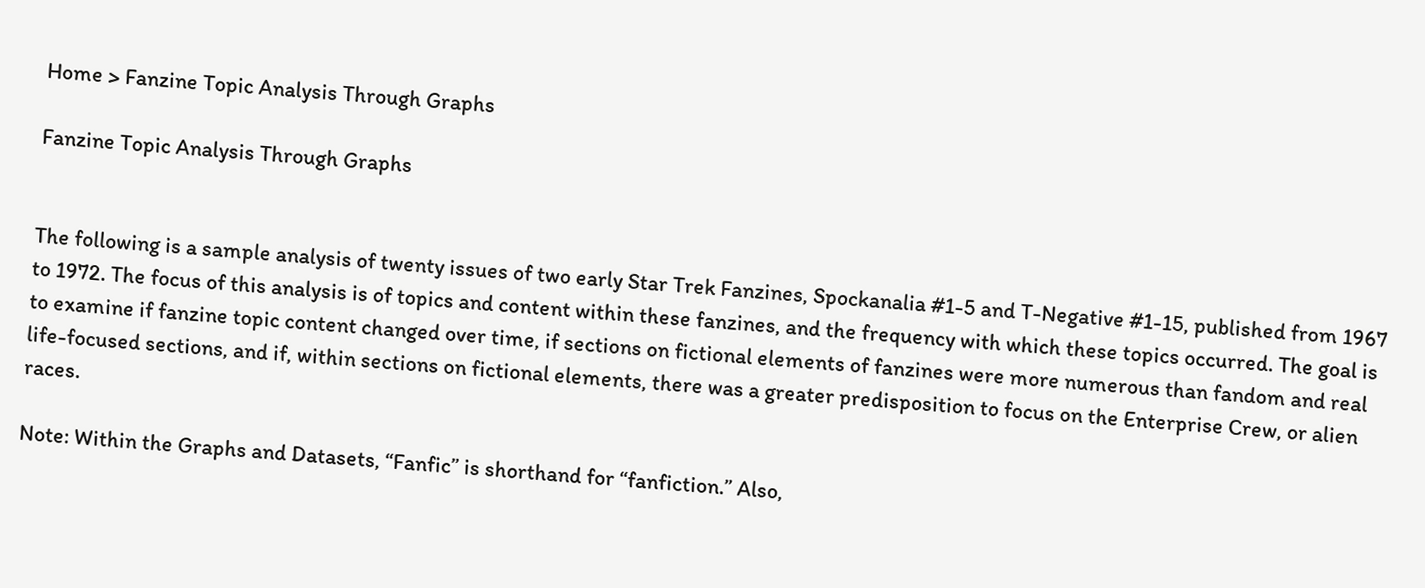Home > Fanzine Topic Analysis Through Graphs

Fanzine Topic Analysis Through Graphs


The following is a sample analysis of twenty issues of two early Star Trek Fanzines, Spockanalia #1-5 and T-Negative #1-15, published from 1967 to 1972. The focus of this analysis is of topics and content within these fanzines, and the frequency with which these topics occurred. The goal is to examine if fanzine topic content changed over time, if sections on fictional elements of fanzines were more numerous than fandom and real life-focused sections, and if, within sections on fictional elements, there was a greater predisposition to focus on the Enterprise Crew, or alien races.

Note: Within the Graphs and Datasets, “Fanfic” is shorthand for “fanfiction.” Also,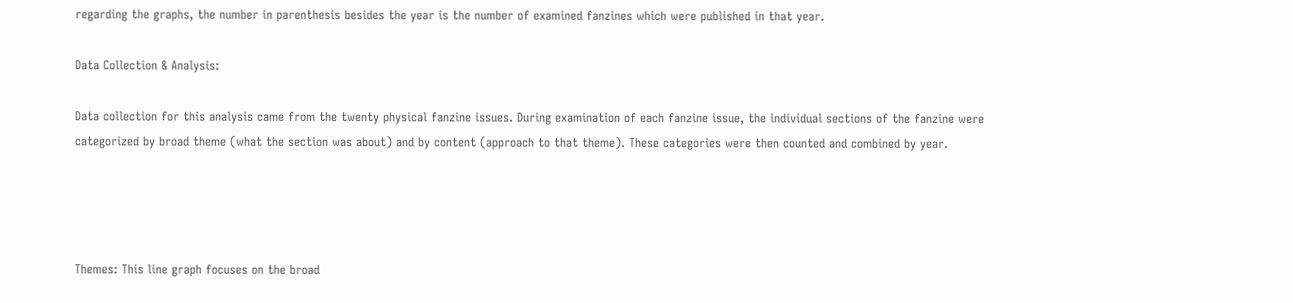regarding the graphs, the number in parenthesis besides the year is the number of examined fanzines which were published in that year.

Data Collection & Analysis:

Data collection for this analysis came from the twenty physical fanzine issues. During examination of each fanzine issue, the individual sections of the fanzine were categorized by broad theme (what the section was about) and by content (approach to that theme). These categories were then counted and combined by year.




Themes: This line graph focuses on the broad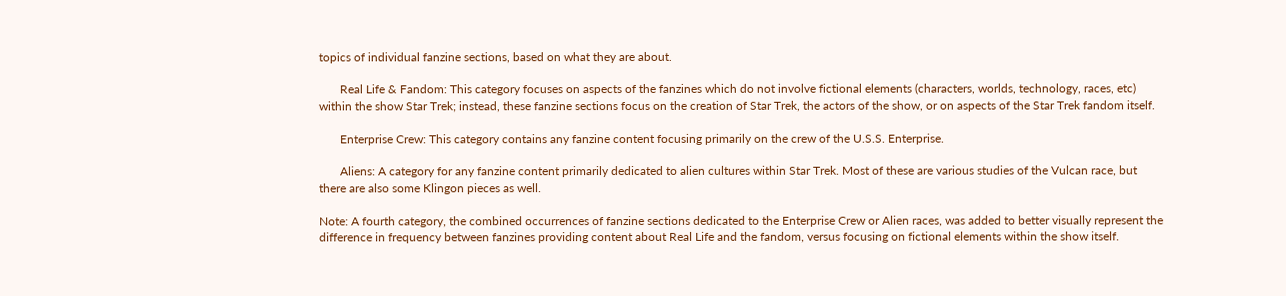topics of individual fanzine sections, based on what they are about.

       Real Life & Fandom: This category focuses on aspects of the fanzines which do not involve fictional elements (characters, worlds, technology, races, etc) within the show Star Trek; instead, these fanzine sections focus on the creation of Star Trek, the actors of the show, or on aspects of the Star Trek fandom itself.

       Enterprise Crew: This category contains any fanzine content focusing primarily on the crew of the U.S.S. Enterprise.

       Aliens: A category for any fanzine content primarily dedicated to alien cultures within Star Trek. Most of these are various studies of the Vulcan race, but there are also some Klingon pieces as well.

Note: A fourth category, the combined occurrences of fanzine sections dedicated to the Enterprise Crew or Alien races, was added to better visually represent the difference in frequency between fanzines providing content about Real Life and the fandom, versus focusing on fictional elements within the show itself.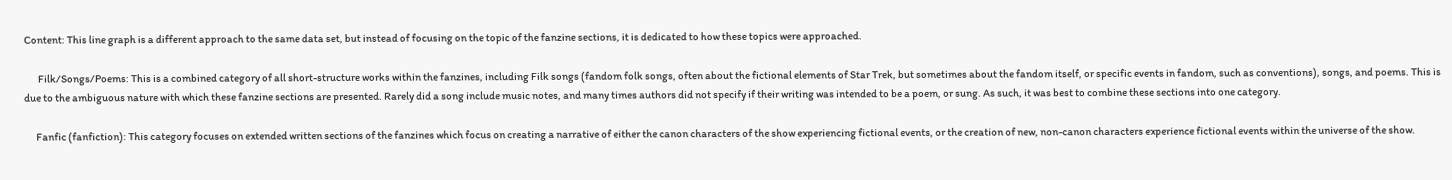Content: This line graph is a different approach to the same data set, but instead of focusing on the topic of the fanzine sections, it is dedicated to how these topics were approached.

       Filk/Songs/Poems: This is a combined category of all short-structure works within the fanzines, including Filk songs (fandom folk songs, often about the fictional elements of Star Trek, but sometimes about the fandom itself, or specific events in fandom, such as conventions), songs, and poems. This is due to the ambiguous nature with which these fanzine sections are presented. Rarely did a song include music notes, and many times authors did not specify if their writing was intended to be a poem, or sung. As such, it was best to combine these sections into one category.

      Fanfic (fanfiction): This category focuses on extended written sections of the fanzines which focus on creating a narrative of either the canon characters of the show experiencing fictional events, or the creation of new, non-canon characters experience fictional events within the universe of the show.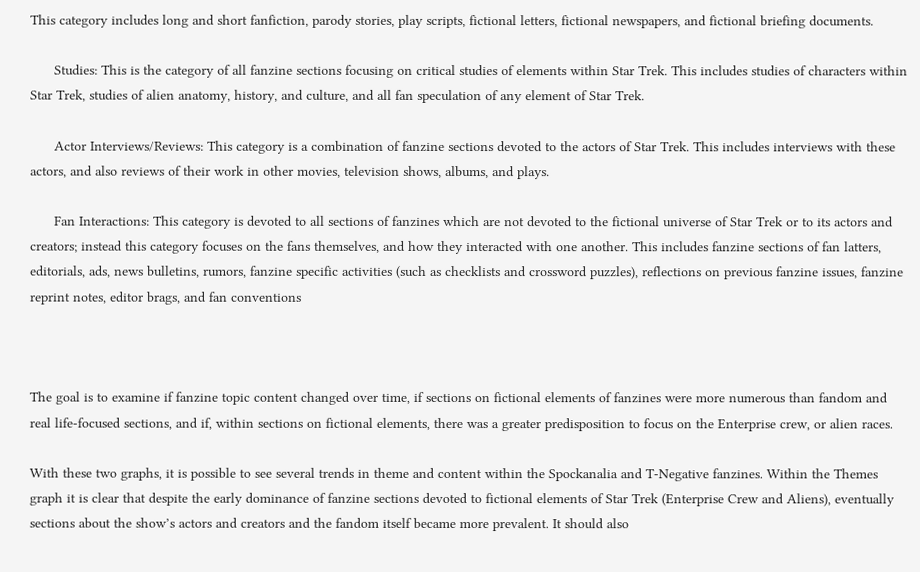This category includes long and short fanfiction, parody stories, play scripts, fictional letters, fictional newspapers, and fictional briefing documents.

      Studies: This is the category of all fanzine sections focusing on critical studies of elements within Star Trek. This includes studies of characters within Star Trek, studies of alien anatomy, history, and culture, and all fan speculation of any element of Star Trek.

      Actor Interviews/Reviews: This category is a combination of fanzine sections devoted to the actors of Star Trek. This includes interviews with these actors, and also reviews of their work in other movies, television shows, albums, and plays.

      Fan Interactions: This category is devoted to all sections of fanzines which are not devoted to the fictional universe of Star Trek or to its actors and creators; instead this category focuses on the fans themselves, and how they interacted with one another. This includes fanzine sections of fan latters, editorials, ads, news bulletins, rumors, fanzine specific activities (such as checklists and crossword puzzles), reflections on previous fanzine issues, fanzine reprint notes, editor brags, and fan conventions



The goal is to examine if fanzine topic content changed over time, if sections on fictional elements of fanzines were more numerous than fandom and real life-focused sections, and if, within sections on fictional elements, there was a greater predisposition to focus on the Enterprise crew, or alien races.

With these two graphs, it is possible to see several trends in theme and content within the Spockanalia and T-Negative fanzines. Within the Themes graph it is clear that despite the early dominance of fanzine sections devoted to fictional elements of Star Trek (Enterprise Crew and Aliens), eventually sections about the show’s actors and creators and the fandom itself became more prevalent. It should also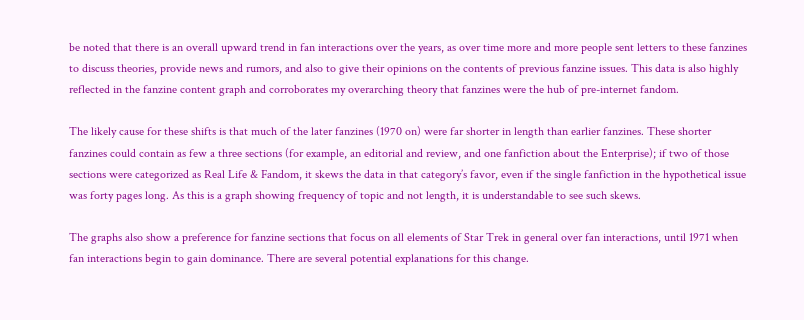be noted that there is an overall upward trend in fan interactions over the years, as over time more and more people sent letters to these fanzines to discuss theories, provide news and rumors, and also to give their opinions on the contents of previous fanzine issues. This data is also highly reflected in the fanzine content graph and corroborates my overarching theory that fanzines were the hub of pre-internet fandom.

The likely cause for these shifts is that much of the later fanzines (1970 on) were far shorter in length than earlier fanzines. These shorter fanzines could contain as few a three sections (for example, an editorial and review, and one fanfiction about the Enterprise); if two of those sections were categorized as Real Life & Fandom, it skews the data in that category’s favor, even if the single fanfiction in the hypothetical issue was forty pages long. As this is a graph showing frequency of topic and not length, it is understandable to see such skews.

The graphs also show a preference for fanzine sections that focus on all elements of Star Trek in general over fan interactions, until 1971 when fan interactions begin to gain dominance. There are several potential explanations for this change.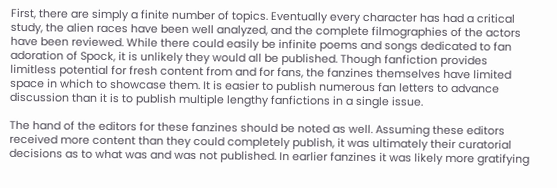First, there are simply a finite number of topics. Eventually every character has had a critical study, the alien races have been well analyzed, and the complete filmographies of the actors have been reviewed. While there could easily be infinite poems and songs dedicated to fan adoration of Spock, it is unlikely they would all be published. Though fanfiction provides limitless potential for fresh content from and for fans, the fanzines themselves have limited space in which to showcase them. It is easier to publish numerous fan letters to advance discussion than it is to publish multiple lengthy fanfictions in a single issue.

The hand of the editors for these fanzines should be noted as well. Assuming these editors received more content than they could completely publish, it was ultimately their curatorial decisions as to what was and was not published. In earlier fanzines it was likely more gratifying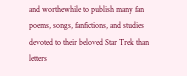and worthewhile to publish many fan poems, songs, fanfictions, and studies devoted to their beloved Star Trek than letters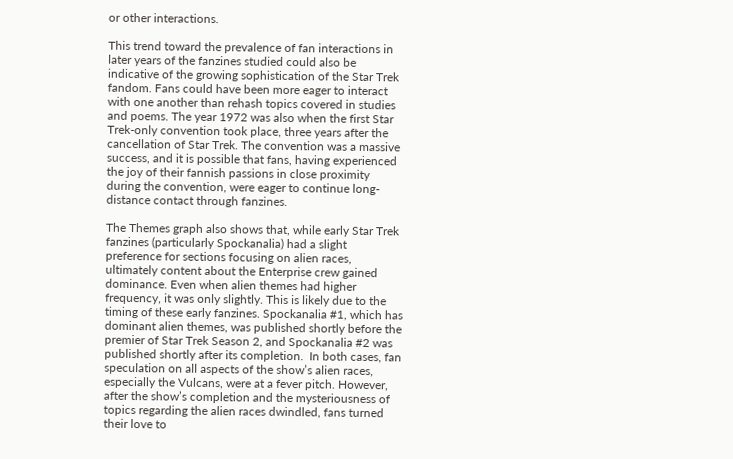or other interactions.

This trend toward the prevalence of fan interactions in later years of the fanzines studied could also be indicative of the growing sophistication of the Star Trek fandom. Fans could have been more eager to interact with one another than rehash topics covered in studies and poems. The year 1972 was also when the first Star Trek-only convention took place, three years after the cancellation of Star Trek. The convention was a massive success, and it is possible that fans, having experienced the joy of their fannish passions in close proximity during the convention, were eager to continue long-distance contact through fanzines.

The Themes graph also shows that, while early Star Trek fanzines (particularly Spockanalia) had a slight preference for sections focusing on alien races, ultimately content about the Enterprise crew gained dominance. Even when alien themes had higher frequency, it was only slightly. This is likely due to the timing of these early fanzines. Spockanalia #1, which has dominant alien themes, was published shortly before the premier of Star Trek Season 2, and Spockanalia #2 was published shortly after its completion.  In both cases, fan speculation on all aspects of the show’s alien races, especially the Vulcans, were at a fever pitch. However, after the show’s completion and the mysteriousness of topics regarding the alien races dwindled, fans turned their love to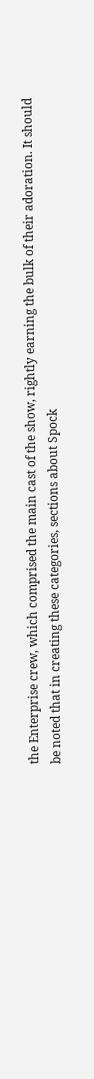the Enterprise crew, which comprised the main cast of the show, rightly earning the bulk of their adoration. It should be noted that in creating these categories, sections about Spock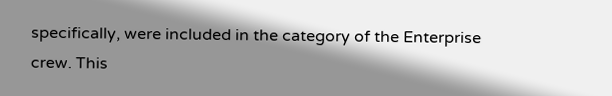specifically, were included in the category of the Enterprise crew. This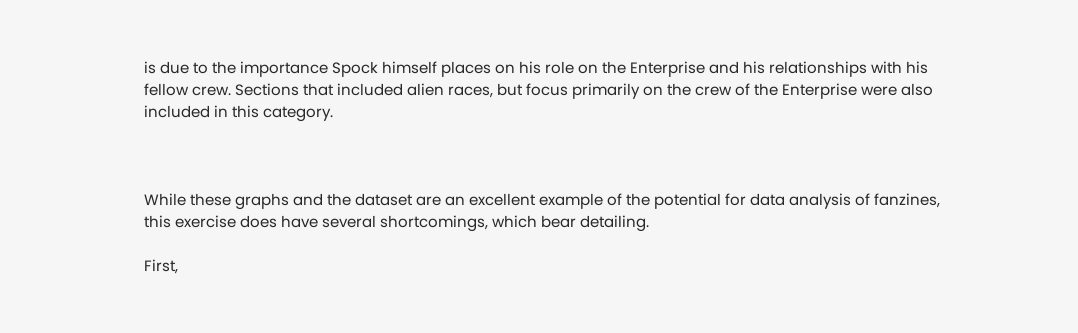is due to the importance Spock himself places on his role on the Enterprise and his relationships with his fellow crew. Sections that included alien races, but focus primarily on the crew of the Enterprise were also included in this category.



While these graphs and the dataset are an excellent example of the potential for data analysis of fanzines, this exercise does have several shortcomings, which bear detailing.

First,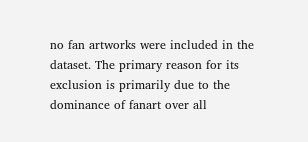no fan artworks were included in the dataset. The primary reason for its exclusion is primarily due to the dominance of fanart over all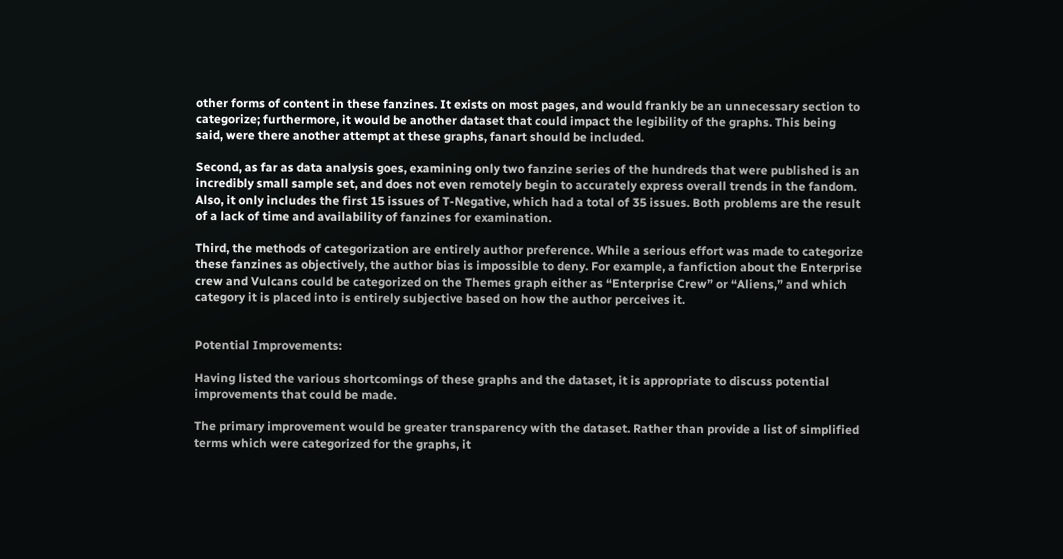other forms of content in these fanzines. It exists on most pages, and would frankly be an unnecessary section to categorize; furthermore, it would be another dataset that could impact the legibility of the graphs. This being said, were there another attempt at these graphs, fanart should be included.

Second, as far as data analysis goes, examining only two fanzine series of the hundreds that were published is an incredibly small sample set, and does not even remotely begin to accurately express overall trends in the fandom. Also, it only includes the first 15 issues of T-Negative, which had a total of 35 issues. Both problems are the result of a lack of time and availability of fanzines for examination.

Third, the methods of categorization are entirely author preference. While a serious effort was made to categorize these fanzines as objectively, the author bias is impossible to deny. For example, a fanfiction about the Enterprise crew and Vulcans could be categorized on the Themes graph either as “Enterprise Crew” or “Aliens,” and which category it is placed into is entirely subjective based on how the author perceives it.


Potential Improvements:

Having listed the various shortcomings of these graphs and the dataset, it is appropriate to discuss potential improvements that could be made.

The primary improvement would be greater transparency with the dataset. Rather than provide a list of simplified terms which were categorized for the graphs, it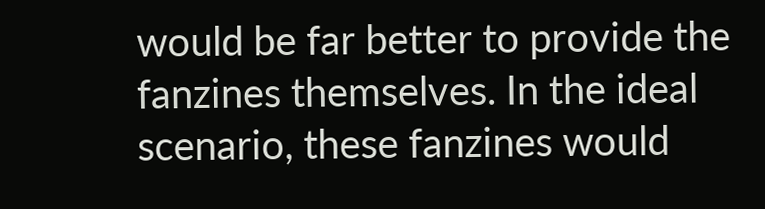would be far better to provide the fanzines themselves. In the ideal scenario, these fanzines would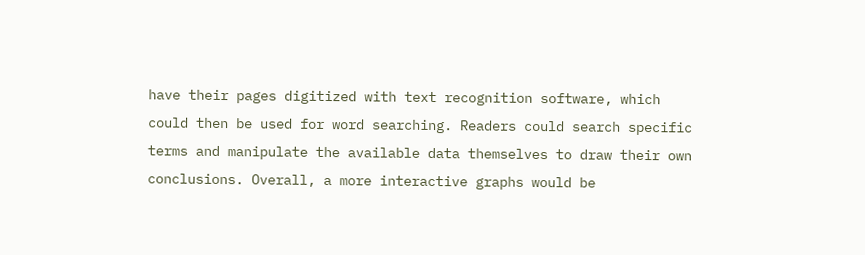have their pages digitized with text recognition software, which could then be used for word searching. Readers could search specific terms and manipulate the available data themselves to draw their own conclusions. Overall, a more interactive graphs would be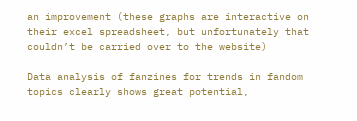an improvement (these graphs are interactive on their excel spreadsheet, but unfortunately that couldn’t be carried over to the website)

Data analysis of fanzines for trends in fandom topics clearly shows great potential,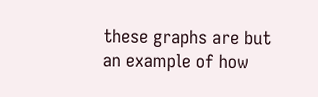these graphs are but an example of how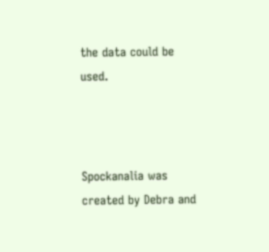the data could be used.



Spockanalia was created by Debra and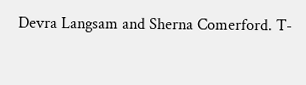Devra Langsam and Sherna Comerford. T-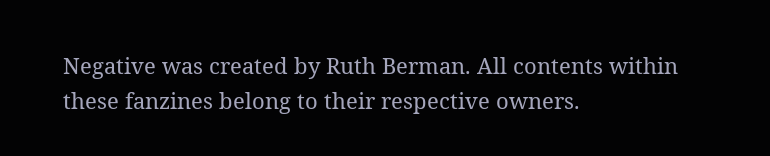Negative was created by Ruth Berman. All contents within these fanzines belong to their respective owners.